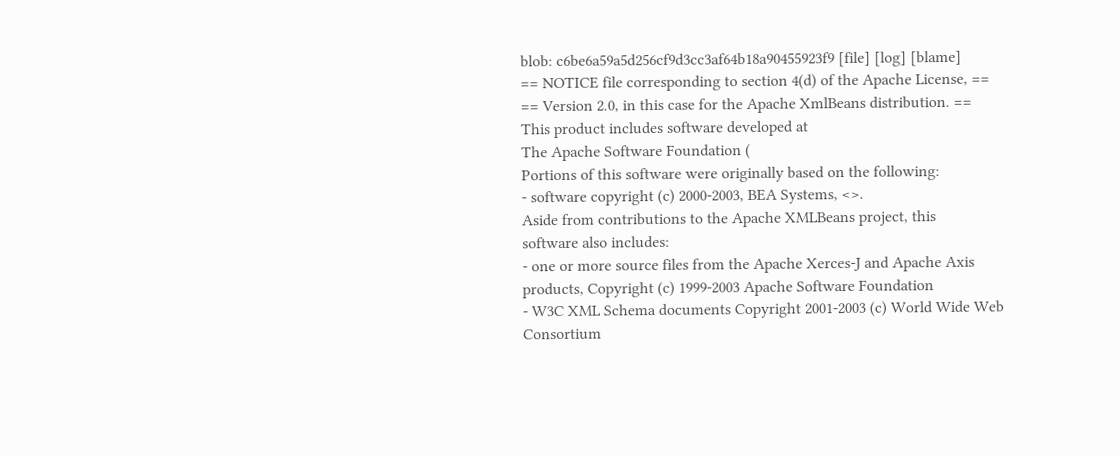blob: c6be6a59a5d256cf9d3cc3af64b18a90455923f9 [file] [log] [blame]
== NOTICE file corresponding to section 4(d) of the Apache License, ==
== Version 2.0, in this case for the Apache XmlBeans distribution. ==
This product includes software developed at
The Apache Software Foundation (
Portions of this software were originally based on the following:
- software copyright (c) 2000-2003, BEA Systems, <>.
Aside from contributions to the Apache XMLBeans project, this
software also includes:
- one or more source files from the Apache Xerces-J and Apache Axis
products, Copyright (c) 1999-2003 Apache Software Foundation
- W3C XML Schema documents Copyright 2001-2003 (c) World Wide Web
Consortium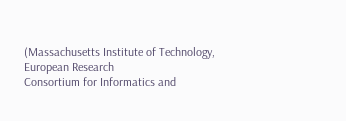(Massachusetts Institute of Technology, European Research
Consortium for Informatics and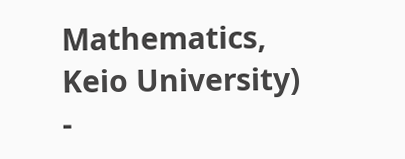Mathematics, Keio University)
-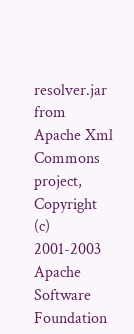resolver.jar from Apache Xml Commons project,
Copyright (c) 2001-2003 Apache Software Foundation